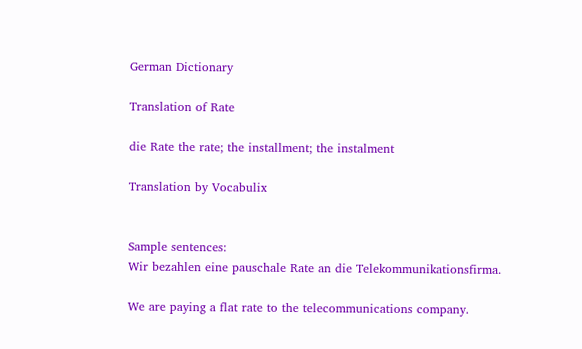German Dictionary

Translation of Rate

die Rate the rate; the installment; the instalment

Translation by Vocabulix


Sample sentences:
Wir bezahlen eine pauschale Rate an die Telekommunikationsfirma.

We are paying a flat rate to the telecommunications company.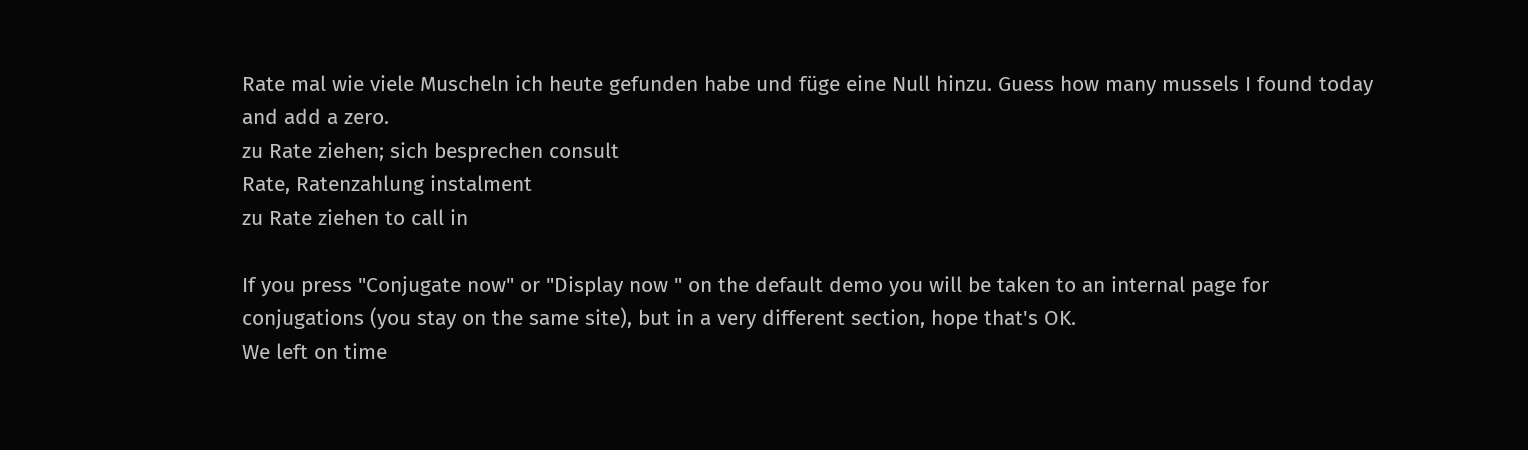Rate mal wie viele Muscheln ich heute gefunden habe und füge eine Null hinzu. Guess how many mussels I found today and add a zero.
zu Rate ziehen; sich besprechen consult
Rate, Ratenzahlung instalment
zu Rate ziehen to call in

If you press "Conjugate now" or "Display now " on the default demo you will be taken to an internal page for conjugations (you stay on the same site), but in a very different section, hope that's OK.
We left on time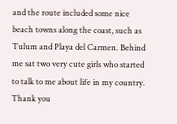and the route included some nice beach towns along the coast, such as Tulum and Playa del Carmen. Behind me sat two very cute girls who started to talk to me about life in my country.
Thank you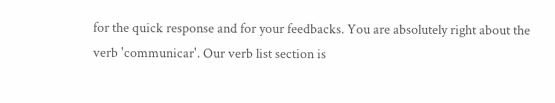for the quick response and for your feedbacks. You are absolutely right about the verb 'communicar'. Our verb list section is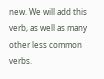new. We will add this verb, as well as many other less common verbs.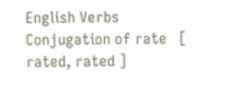English Verbs
Conjugation of rate   [ rated, rated ]